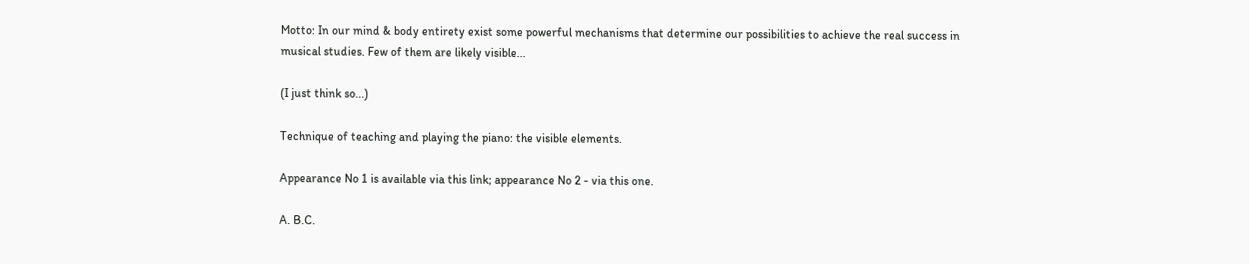Motto: In our mind & body entirety exist some powerful mechanisms that determine our possibilities to achieve the real success in musical studies. Few of them are likely visible...

(I just think so...)

Technique of teaching and playing the piano: the visible elements.

Appearance No 1 is available via this link; appearance No 2 - via this one.

A. B.C.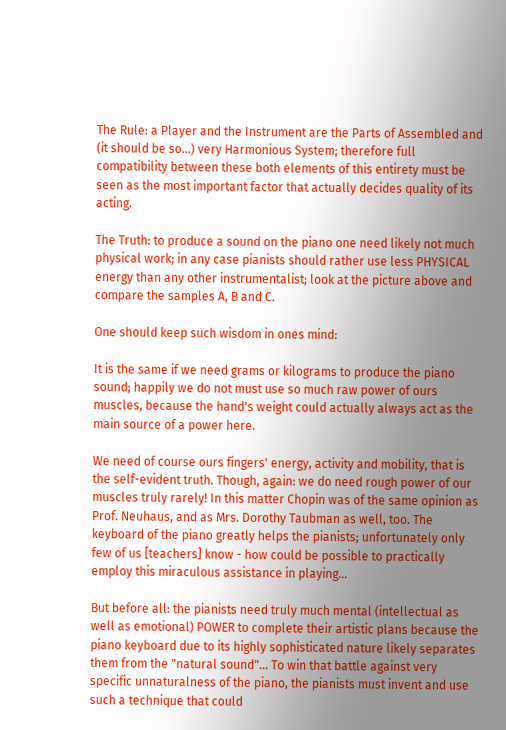The Rule: a Player and the Instrument are the Parts of Assembled and (it should be so...) very Harmonious System; therefore full compatibility between these both elements of this entirety must be seen as the most important factor that actually decides quality of its acting.

The Truth: to produce a sound on the piano one need likely not much physical work; in any case pianists should rather use less PHYSICAL energy than any other instrumentalist; look at the picture above and compare the samples A, B and C.

One should keep such wisdom in ones mind:

It is the same if we need grams or kilograms to produce the piano sound; happily we do not must use so much raw power of ours muscles, because the hand's weight could actually always act as the main source of a power here.

We need of course ours fingers' energy, activity and mobility, that is the self-evident truth. Though, again: we do need rough power of our muscles truly rarely! In this matter Chopin was of the same opinion as Prof. Neuhaus, and as Mrs. Dorothy Taubman as well, too. The keyboard of the piano greatly helps the pianists; unfortunately only few of us [teachers] know - how could be possible to practically employ this miraculous assistance in playing...

But before all: the pianists need truly much mental (intellectual as well as emotional) POWER to complete their artistic plans because the piano keyboard due to its highly sophisticated nature likely separates them from the "natural sound"... To win that battle against very specific unnaturalness of the piano, the pianists must invent and use such a technique that could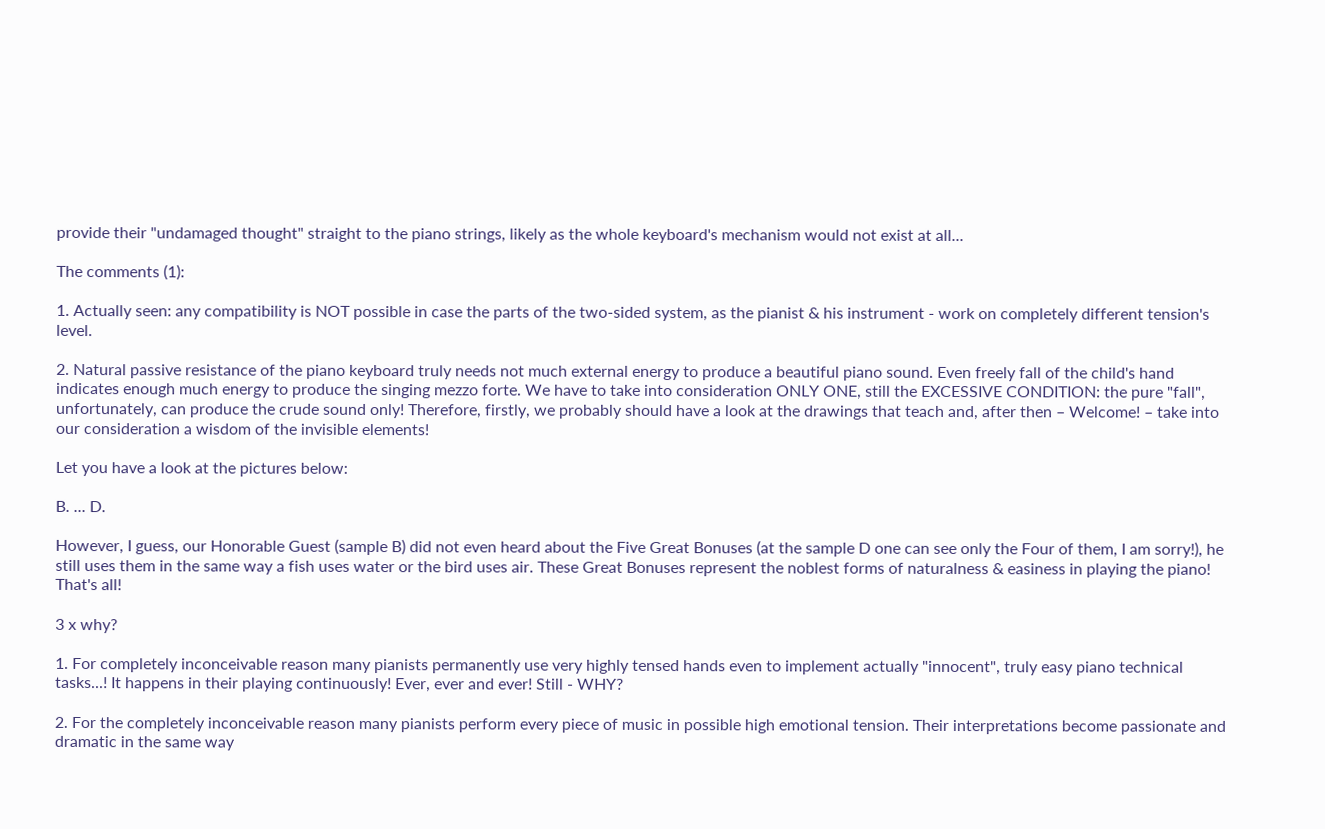provide their "undamaged thought" straight to the piano strings, likely as the whole keyboard's mechanism would not exist at all...

The comments (1):

1. Actually seen: any compatibility is NOT possible in case the parts of the two-sided system, as the pianist & his instrument - work on completely different tension's level.

2. Natural passive resistance of the piano keyboard truly needs not much external energy to produce a beautiful piano sound. Even freely fall of the child's hand indicates enough much energy to produce the singing mezzo forte. We have to take into consideration ONLY ONE, still the EXCESSIVE CONDITION: the pure "fall", unfortunately, can produce the crude sound only! Therefore, firstly, we probably should have a look at the drawings that teach and, after then – Welcome! – take into our consideration a wisdom of the invisible elements!

Let you have a look at the pictures below:

B. ... D.

However, I guess, our Honorable Guest (sample B) did not even heard about the Five Great Bonuses (at the sample D one can see only the Four of them, I am sorry!), he still uses them in the same way a fish uses water or the bird uses air. These Great Bonuses represent the noblest forms of naturalness & easiness in playing the piano! That's all!

3 x why?

1. For completely inconceivable reason many pianists permanently use very highly tensed hands even to implement actually "innocent", truly easy piano technical tasks...! It happens in their playing continuously! Ever, ever and ever! Still - WHY?

2. For the completely inconceivable reason many pianists perform every piece of music in possible high emotional tension. Their interpretations become passionate and dramatic in the same way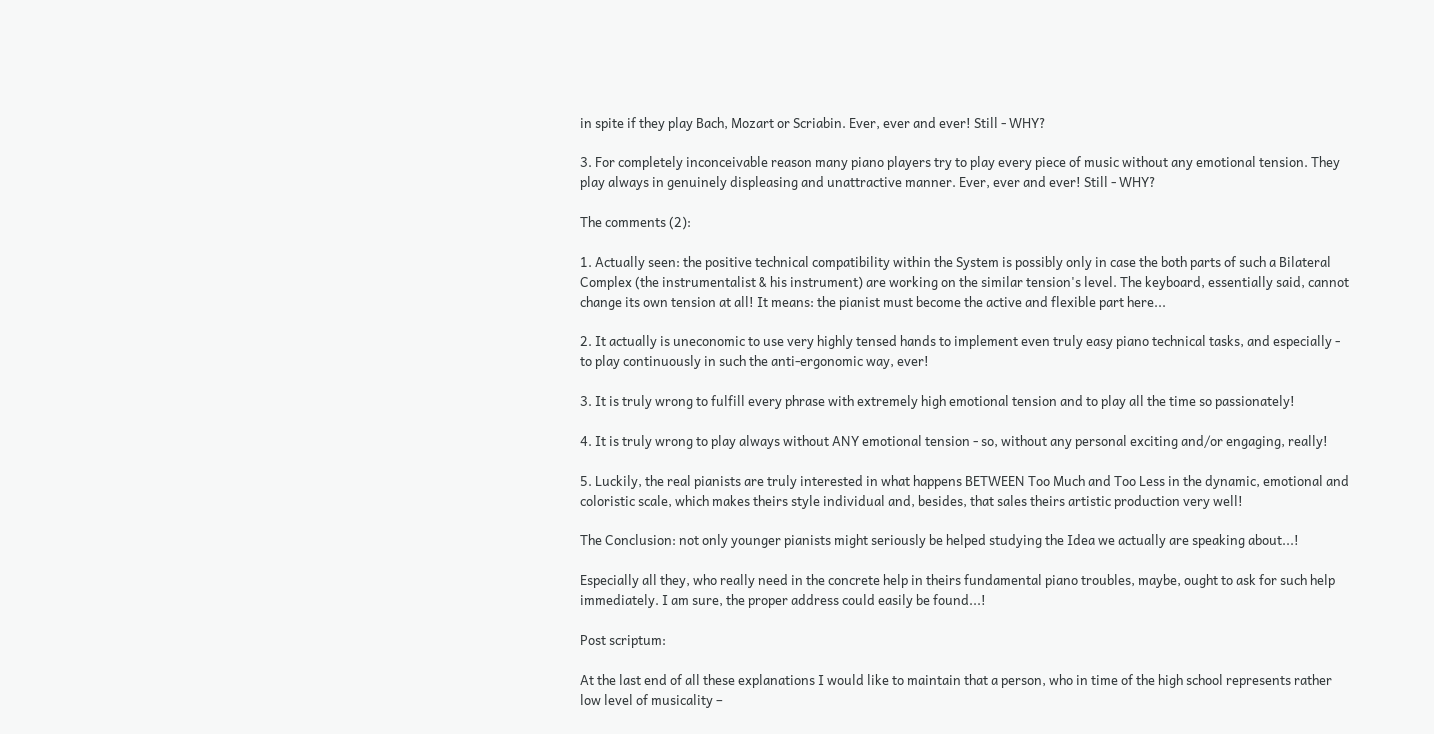in spite if they play Bach, Mozart or Scriabin. Ever, ever and ever! Still - WHY?

3. For completely inconceivable reason many piano players try to play every piece of music without any emotional tension. They play always in genuinely displeasing and unattractive manner. Ever, ever and ever! Still - WHY?

The comments (2):

1. Actually seen: the positive technical compatibility within the System is possibly only in case the both parts of such a Bilateral Complex (the instrumentalist & his instrument) are working on the similar tension's level. The keyboard, essentially said, cannot change its own tension at all! It means: the pianist must become the active and flexible part here...

2. It actually is uneconomic to use very highly tensed hands to implement even truly easy piano technical tasks, and especially - to play continuously in such the anti-ergonomic way, ever!

3. It is truly wrong to fulfill every phrase with extremely high emotional tension and to play all the time so passionately!

4. It is truly wrong to play always without ANY emotional tension - so, without any personal exciting and/or engaging, really!

5. Luckily, the real pianists are truly interested in what happens BETWEEN Too Much and Too Less in the dynamic, emotional and coloristic scale, which makes theirs style individual and, besides, that sales theirs artistic production very well!

The Conclusion: not only younger pianists might seriously be helped studying the Idea we actually are speaking about...!

Especially all they, who really need in the concrete help in theirs fundamental piano troubles, maybe, ought to ask for such help immediately. I am sure, the proper address could easily be found...!

Post scriptum:

At the last end of all these explanations I would like to maintain that a person, who in time of the high school represents rather low level of musicality –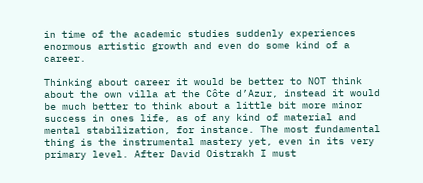in time of the academic studies suddenly experiences enormous artistic growth and even do some kind of a career.

Thinking about career it would be better to NOT think about the own villa at the Côte d’Azur, instead it would be much better to think about a little bit more minor success in ones life, as of any kind of material and mental stabilization, for instance. The most fundamental thing is the instrumental mastery yet, even in its very primary level. After David Oistrakh I must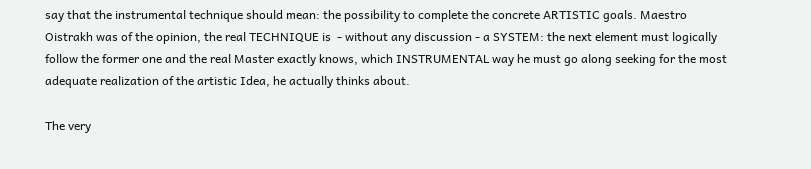say that the instrumental technique should mean: the possibility to complete the concrete ARTISTIC goals. Maestro Oistrakh was of the opinion, the real TECHNIQUE is  - without any discussion - a SYSTEM: the next element must logically follow the former one and the real Master exactly knows, which INSTRUMENTAL way he must go along seeking for the most adequate realization of the artistic Idea, he actually thinks about.

The very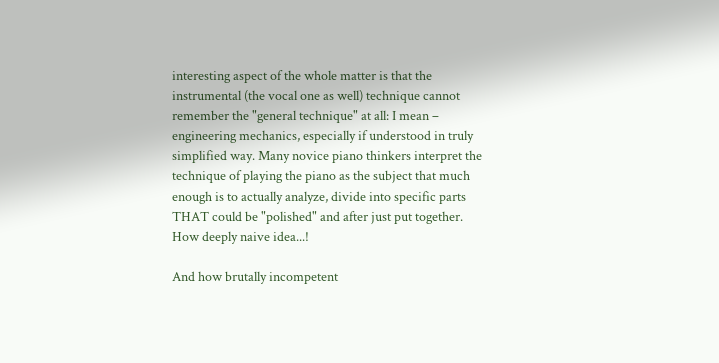interesting aspect of the whole matter is that the instrumental (the vocal one as well) technique cannot remember the "general technique" at all: I mean – engineering mechanics, especially if understood in truly simplified way. Many novice piano thinkers interpret the technique of playing the piano as the subject that much enough is to actually analyze, divide into specific parts THAT could be "polished" and after just put together. How deeply naive idea...!

And how brutally incompetent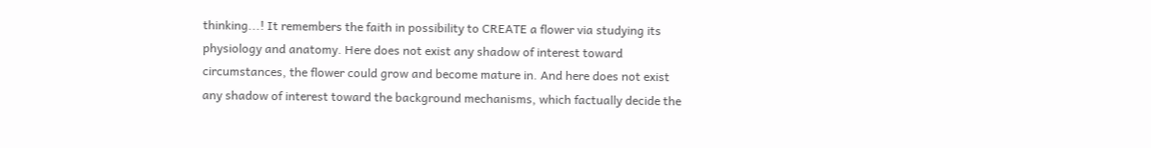thinking...! It remembers the faith in possibility to CREATE a flower via studying its physiology and anatomy. Here does not exist any shadow of interest toward circumstances, the flower could grow and become mature in. And here does not exist any shadow of interest toward the background mechanisms, which factually decide the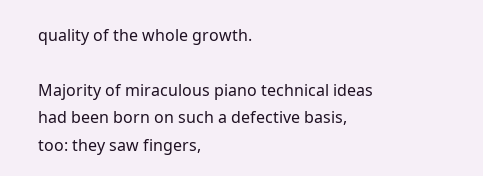quality of the whole growth.

Majority of miraculous piano technical ideas had been born on such a defective basis, too: they saw fingers,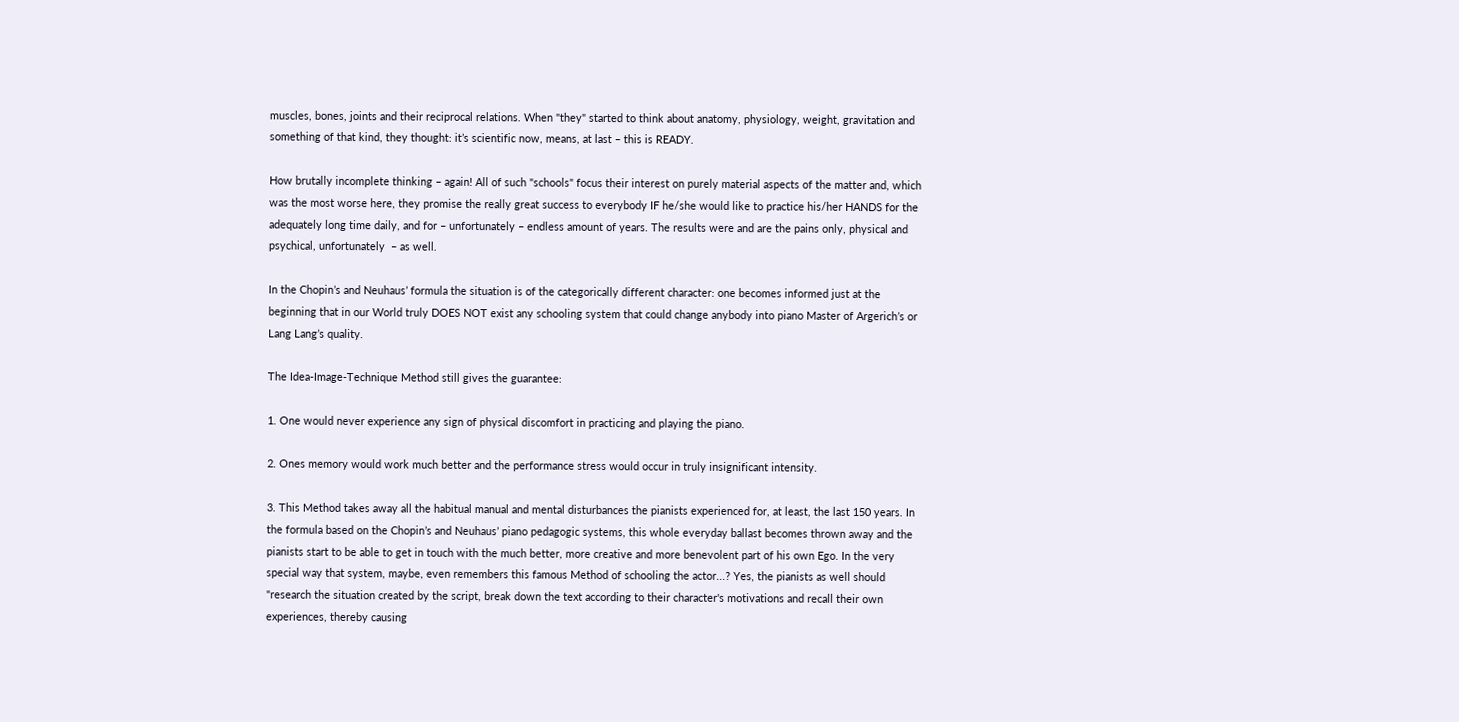muscles, bones, joints and their reciprocal relations. When "they" started to think about anatomy, physiology, weight, gravitation and something of that kind, they thought: it’s scientific now, means, at last – this is READY.

How brutally incomplete thinking – again! All of such "schools" focus their interest on purely material aspects of the matter and, which was the most worse here, they promise the really great success to everybody IF he/she would like to practice his/her HANDS for the adequately long time daily, and for – unfortunately – endless amount of years. The results were and are the pains only, physical and psychical, unfortunately  – as well.

In the Chopin’s and Neuhaus’ formula the situation is of the categorically different character: one becomes informed just at the beginning that in our World truly DOES NOT exist any schooling system that could change anybody into piano Master of Argerich’s or Lang Lang’s quality.

The Idea-Image-Technique Method still gives the guarantee:

1. One would never experience any sign of physical discomfort in practicing and playing the piano.

2. Ones memory would work much better and the performance stress would occur in truly insignificant intensity.

3. This Method takes away all the habitual manual and mental disturbances the pianists experienced for, at least, the last 150 years. In the formula based on the Chopin’s and Neuhaus’ piano pedagogic systems, this whole everyday ballast becomes thrown away and the pianists start to be able to get in touch with the much better, more creative and more benevolent part of his own Ego. In the very special way that system, maybe, even remembers this famous Method of schooling the actor...? Yes, the pianists as well should "research the situation created by the script, break down the text according to their character's motivations and recall their own experiences, thereby causing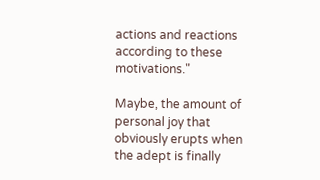actions and reactions according to these motivations."

Maybe, the amount of personal joy that obviously erupts when the adept is finally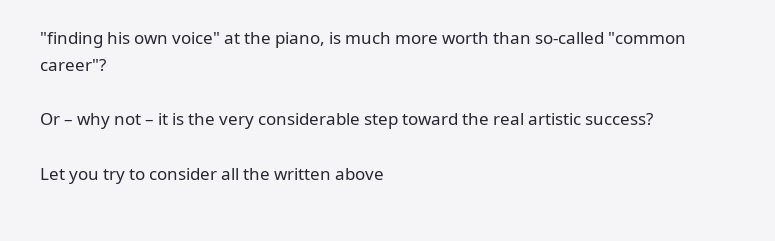"finding his own voice" at the piano, is much more worth than so-called "common career"?

Or – why not – it is the very considerable step toward the real artistic success?

Let you try to consider all the written above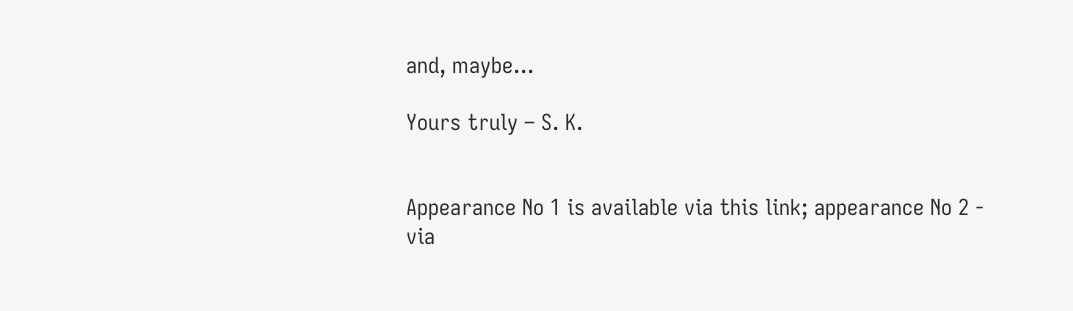and, maybe...

Yours truly – S. K.


Appearance No 1 is available via this link; appearance No 2 - via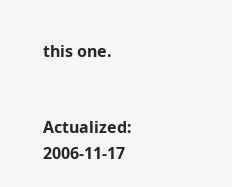this one.


Actualized: 2006-11-17